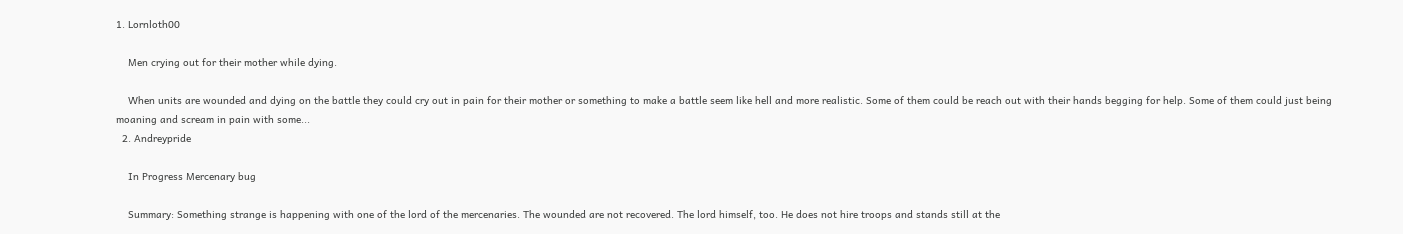1. Lornloth00

    Men crying out for their mother while dying.

    When units are wounded and dying on the battle they could cry out in pain for their mother or something to make a battle seem like hell and more realistic. Some of them could be reach out with their hands begging for help. Some of them could just being moaning and scream in pain with some...
  2. Andreypride

    In Progress Mercenary bug

    Summary: Something strange is happening with one of the lord of the mercenaries. The wounded are not recovered. The lord himself, too. He does not hire troops and stands still at the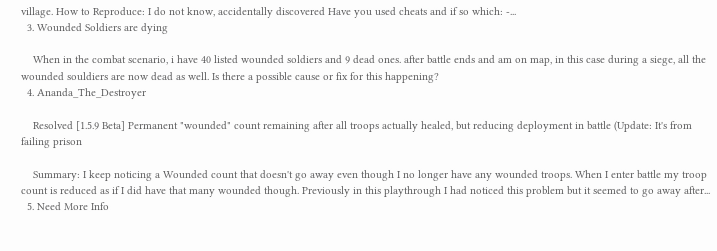village. How to Reproduce: I do not know, accidentally discovered Have you used cheats and if so which: -...
  3. Wounded Soldiers are dying

    When in the combat scenario, i have 40 listed wounded soldiers and 9 dead ones. after battle ends and am on map, in this case during a siege, all the wounded souldiers are now dead as well. Is there a possible cause or fix for this happening?
  4. Ananda_The_Destroyer

    Resolved [1.5.9 Beta] Permanent "wounded" count remaining after all troops actually healed, but reducing deployment in battle (Update: It's from failing prison

    Summary: I keep noticing a Wounded count that doesn't go away even though I no longer have any wounded troops. When I enter battle my troop count is reduced as if I did have that many wounded though. Previously in this playthrough I had noticed this problem but it seemed to go away after...
  5. Need More Info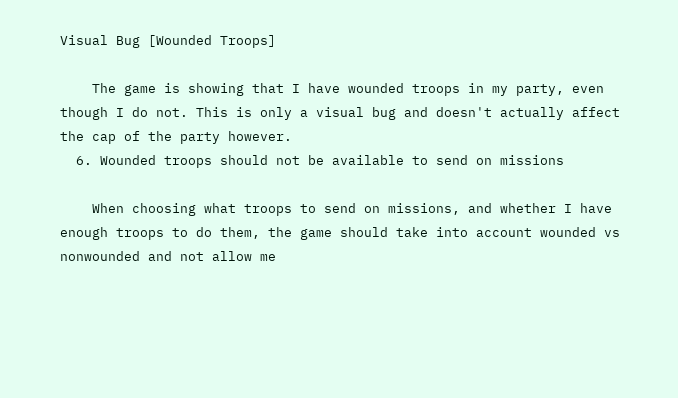Visual Bug [Wounded Troops]

    The game is showing that I have wounded troops in my party, even though I do not. This is only a visual bug and doesn't actually affect the cap of the party however.
  6. Wounded troops should not be available to send on missions

    When choosing what troops to send on missions, and whether I have enough troops to do them, the game should take into account wounded vs nonwounded and not allow me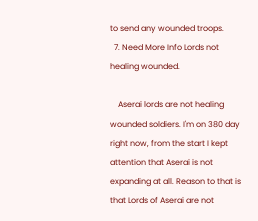to send any wounded troops.
  7. Need More Info Lords not healing wounded.

    Aserai lords are not healing wounded soldiers. I'm on 380 day right now, from the start I kept attention that Aserai is not expanding at all. Reason to that is that Lords of Aserai are not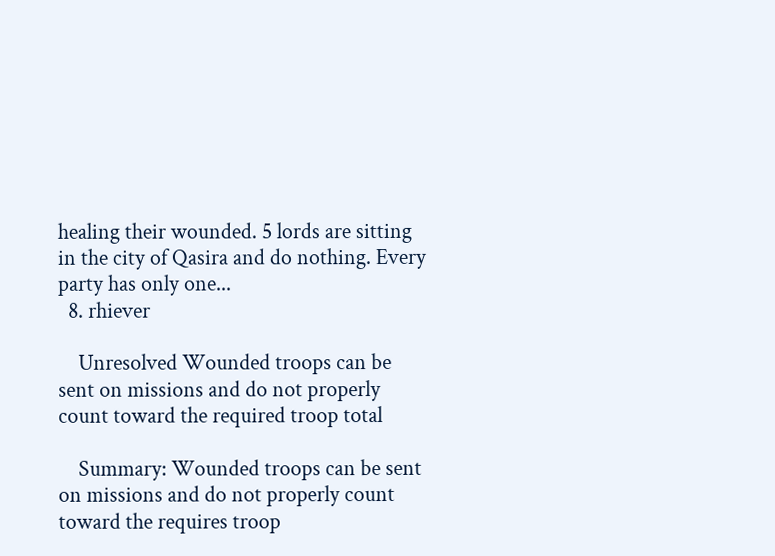healing their wounded. 5 lords are sitting in the city of Qasira and do nothing. Every party has only one...
  8. rhiever

    Unresolved Wounded troops can be sent on missions and do not properly count toward the required troop total

    Summary: Wounded troops can be sent on missions and do not properly count toward the requires troop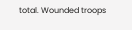total. Wounded troops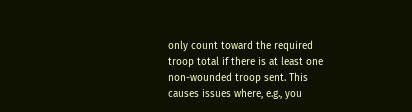only count toward the required troop total if there is at least one non-wounded troop sent. This causes issues where, e.g., you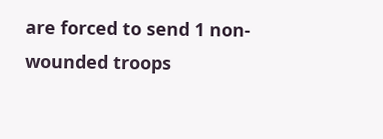are forced to send 1 non-wounded troops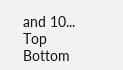and 10...
Top Bottom